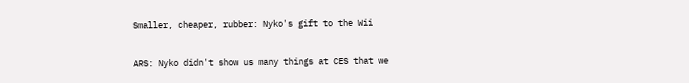Smaller, cheaper, rubber: Nyko's gift to the Wii

ARS: Nyko didn't show us many things at CES that we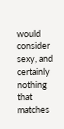would consider sexy, and certainly nothing that matches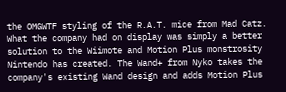the OMGWTF styling of the R.A.T. mice from Mad Catz. What the company had on display was simply a better solution to the Wiimote and Motion Plus monstrosity Nintendo has created. The Wand+ from Nyko takes the company's existing Wand design and adds Motion Plus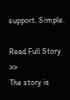support. Simple.

Read Full Story >>
The story is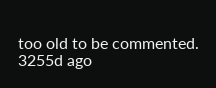too old to be commented.
3255d ago